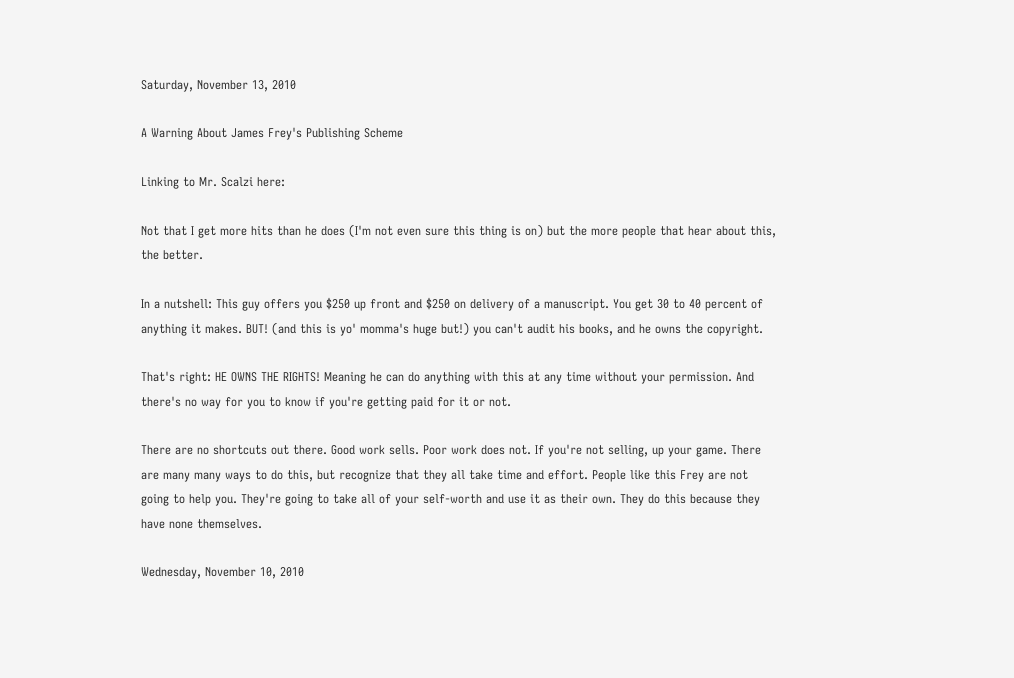Saturday, November 13, 2010

A Warning About James Frey's Publishing Scheme

Linking to Mr. Scalzi here:

Not that I get more hits than he does (I'm not even sure this thing is on) but the more people that hear about this, the better.

In a nutshell: This guy offers you $250 up front and $250 on delivery of a manuscript. You get 30 to 40 percent of anything it makes. BUT! (and this is yo' momma's huge but!) you can't audit his books, and he owns the copyright.

That's right: HE OWNS THE RIGHTS! Meaning he can do anything with this at any time without your permission. And there's no way for you to know if you're getting paid for it or not.

There are no shortcuts out there. Good work sells. Poor work does not. If you're not selling, up your game. There are many many ways to do this, but recognize that they all take time and effort. People like this Frey are not going to help you. They're going to take all of your self-worth and use it as their own. They do this because they have none themselves.

Wednesday, November 10, 2010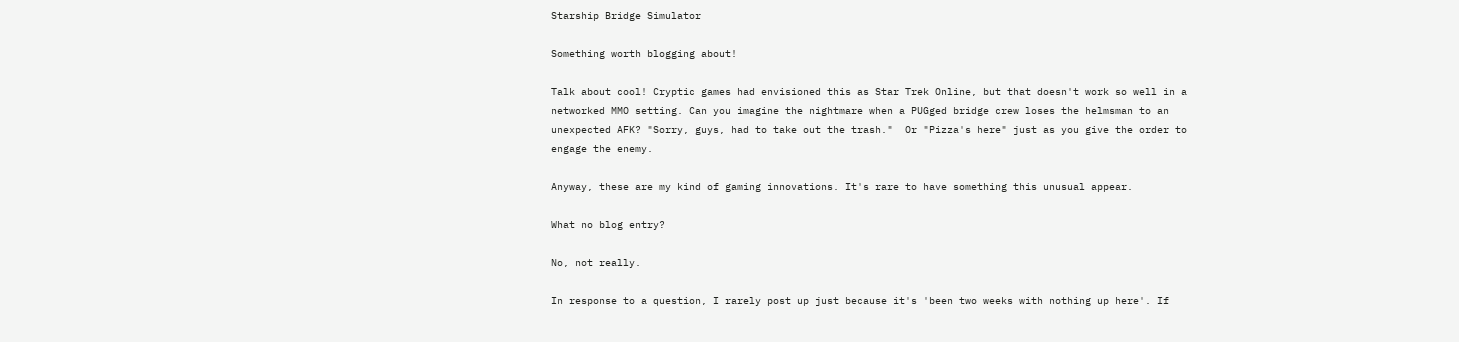Starship Bridge Simulator

Something worth blogging about!

Talk about cool! Cryptic games had envisioned this as Star Trek Online, but that doesn't work so well in a networked MMO setting. Can you imagine the nightmare when a PUGged bridge crew loses the helmsman to an unexpected AFK? "Sorry, guys, had to take out the trash."  Or "Pizza's here" just as you give the order to engage the enemy.

Anyway, these are my kind of gaming innovations. It's rare to have something this unusual appear.

What no blog entry?

No, not really.

In response to a question, I rarely post up just because it's 'been two weeks with nothing up here'. If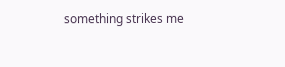something strikes me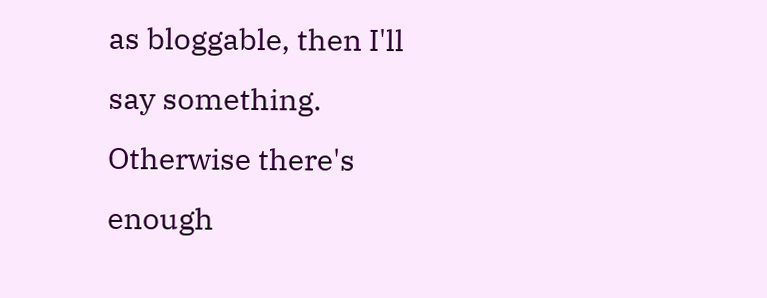as bloggable, then I'll say something. Otherwise there's enough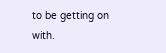to be getting on with.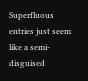Superfluous entries just seem like a semi-disguised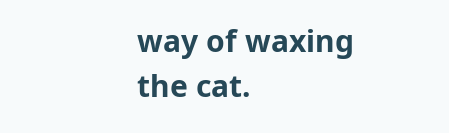way of waxing the cat.